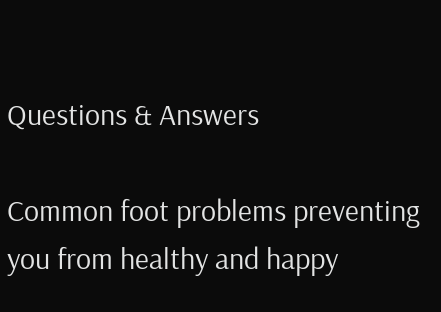Questions & Answers

Common foot problems preventing you from healthy and happy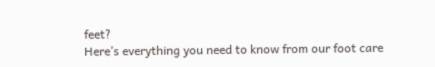feet?
Here’s everything you need to know from our foot care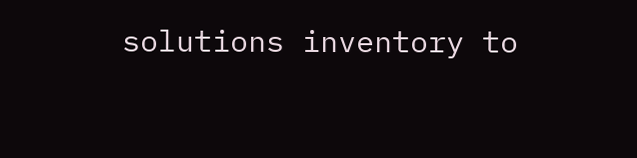solutions inventory to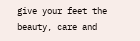give your feet the beauty, care and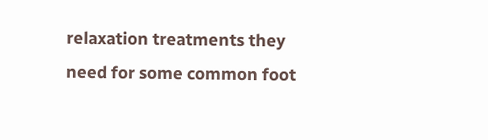relaxation treatments they need for some common foot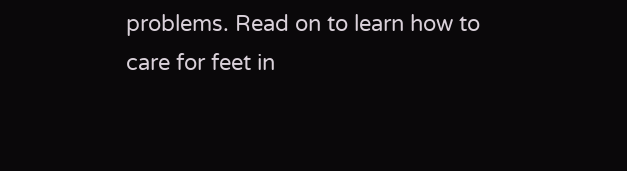problems. Read on to learn how to care for feet in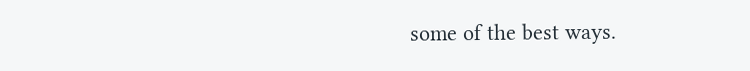some of the best ways.